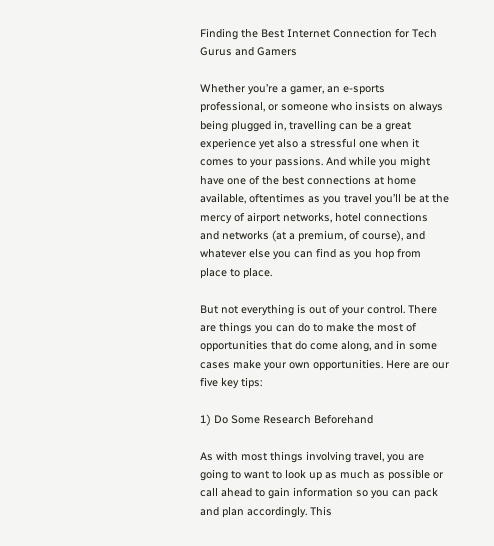Finding the Best Internet Connection for Tech Gurus and Gamers

Whether you’re a gamer, an e-sports professional, or someone who insists on always being plugged in, travelling can be a great experience yet also a stressful one when it comes to your passions. And while you might have one of the best connections at home available, oftentimes as you travel you’ll be at the mercy of airport networks, hotel connections and networks (at a premium, of course), and whatever else you can find as you hop from place to place.

But not everything is out of your control. There are things you can do to make the most of opportunities that do come along, and in some cases make your own opportunities. Here are our five key tips:

1) Do Some Research Beforehand

As with most things involving travel, you are going to want to look up as much as possible or call ahead to gain information so you can pack and plan accordingly. This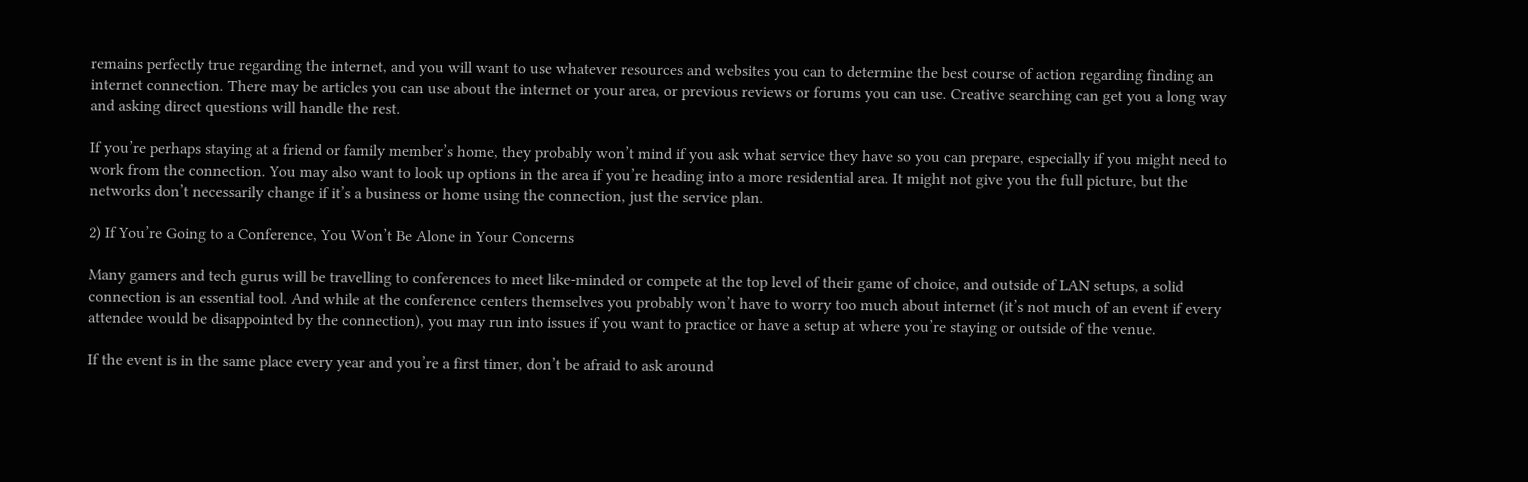remains perfectly true regarding the internet, and you will want to use whatever resources and websites you can to determine the best course of action regarding finding an internet connection. There may be articles you can use about the internet or your area, or previous reviews or forums you can use. Creative searching can get you a long way and asking direct questions will handle the rest.

If you’re perhaps staying at a friend or family member’s home, they probably won’t mind if you ask what service they have so you can prepare, especially if you might need to work from the connection. You may also want to look up options in the area if you’re heading into a more residential area. It might not give you the full picture, but the networks don’t necessarily change if it’s a business or home using the connection, just the service plan.

2) If You’re Going to a Conference, You Won’t Be Alone in Your Concerns

Many gamers and tech gurus will be travelling to conferences to meet like-minded or compete at the top level of their game of choice, and outside of LAN setups, a solid connection is an essential tool. And while at the conference centers themselves you probably won’t have to worry too much about internet (it’s not much of an event if every attendee would be disappointed by the connection), you may run into issues if you want to practice or have a setup at where you’re staying or outside of the venue.

If the event is in the same place every year and you’re a first timer, don’t be afraid to ask around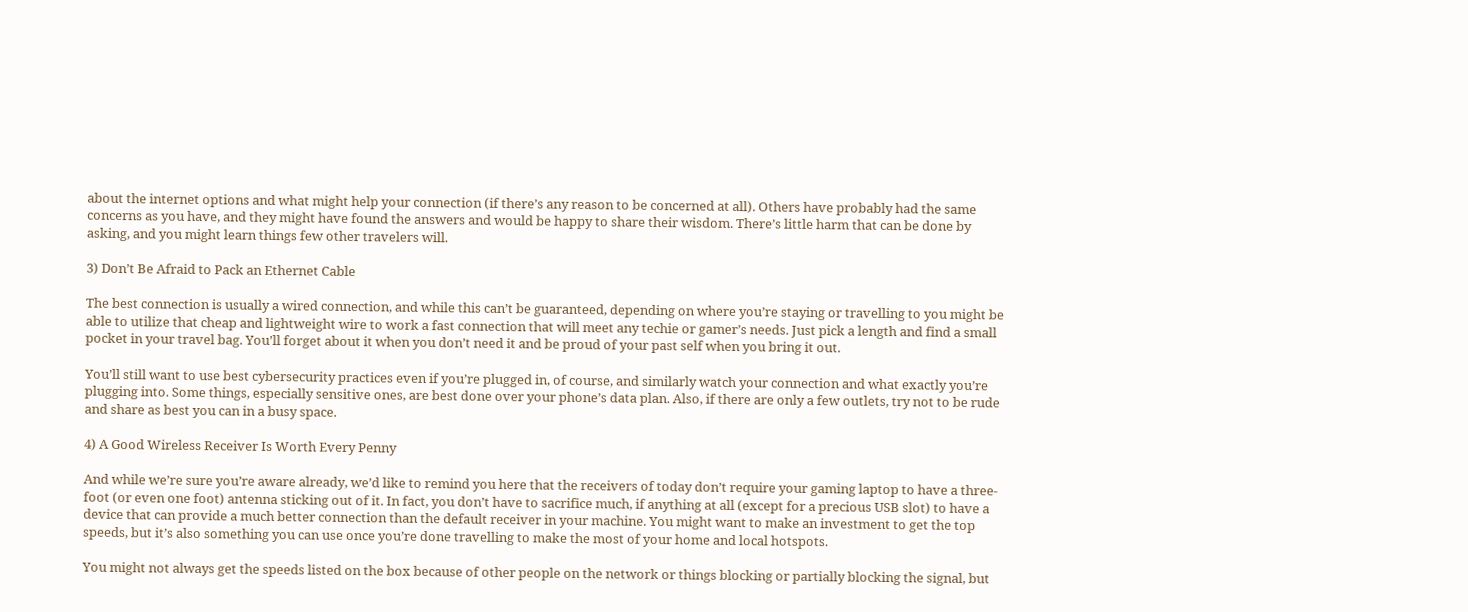about the internet options and what might help your connection (if there’s any reason to be concerned at all). Others have probably had the same concerns as you have, and they might have found the answers and would be happy to share their wisdom. There’s little harm that can be done by asking, and you might learn things few other travelers will.

3) Don’t Be Afraid to Pack an Ethernet Cable

The best connection is usually a wired connection, and while this can’t be guaranteed, depending on where you’re staying or travelling to you might be able to utilize that cheap and lightweight wire to work a fast connection that will meet any techie or gamer’s needs. Just pick a length and find a small pocket in your travel bag. You’ll forget about it when you don’t need it and be proud of your past self when you bring it out.

You’ll still want to use best cybersecurity practices even if you’re plugged in, of course, and similarly watch your connection and what exactly you’re plugging into. Some things, especially sensitive ones, are best done over your phone’s data plan. Also, if there are only a few outlets, try not to be rude and share as best you can in a busy space.

4) A Good Wireless Receiver Is Worth Every Penny

And while we’re sure you’re aware already, we’d like to remind you here that the receivers of today don’t require your gaming laptop to have a three-foot (or even one foot) antenna sticking out of it. In fact, you don’t have to sacrifice much, if anything at all (except for a precious USB slot) to have a device that can provide a much better connection than the default receiver in your machine. You might want to make an investment to get the top speeds, but it’s also something you can use once you’re done travelling to make the most of your home and local hotspots.

You might not always get the speeds listed on the box because of other people on the network or things blocking or partially blocking the signal, but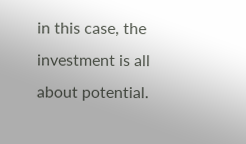in this case, the investment is all about potential.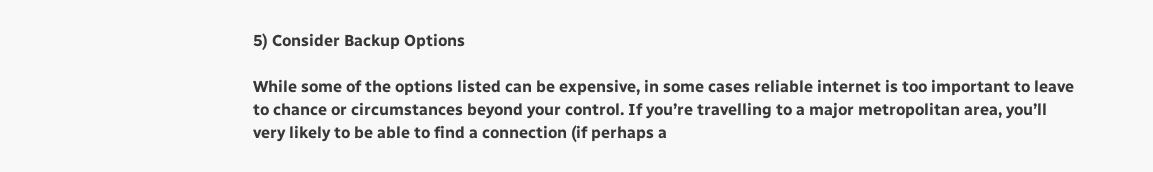5) Consider Backup Options

While some of the options listed can be expensive, in some cases reliable internet is too important to leave to chance or circumstances beyond your control. If you’re travelling to a major metropolitan area, you’ll very likely to be able to find a connection (if perhaps a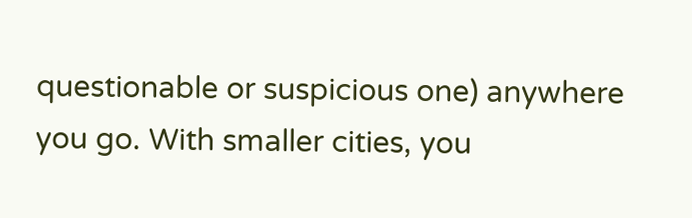questionable or suspicious one) anywhere you go. With smaller cities, you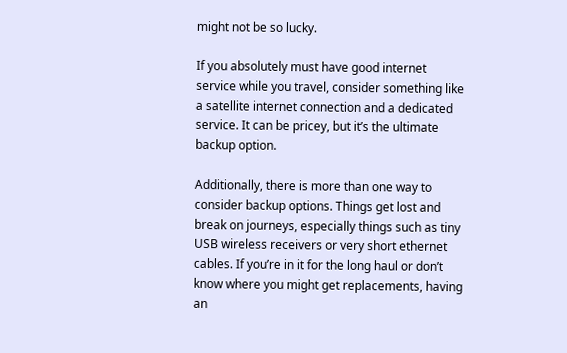might not be so lucky.

If you absolutely must have good internet service while you travel, consider something like a satellite internet connection and a dedicated service. It can be pricey, but it’s the ultimate backup option.

Additionally, there is more than one way to consider backup options. Things get lost and break on journeys, especially things such as tiny USB wireless receivers or very short ethernet cables. If you’re in it for the long haul or don’t know where you might get replacements, having an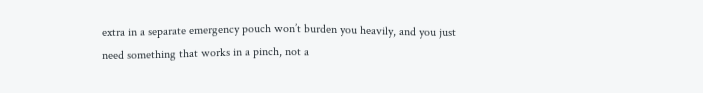extra in a separate emergency pouch won’t burden you heavily, and you just need something that works in a pinch, not a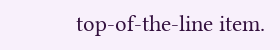top-of-the-line item.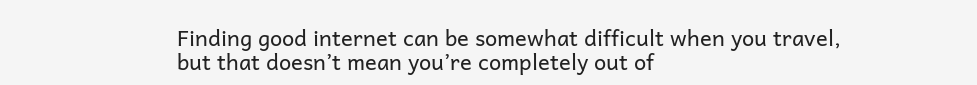Finding good internet can be somewhat difficult when you travel, but that doesn’t mean you’re completely out of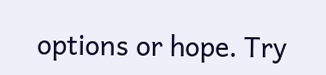options or hope. Try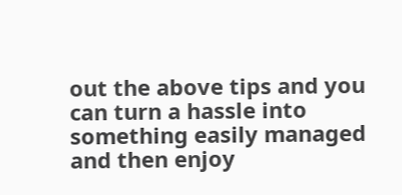out the above tips and you can turn a hassle into something easily managed and then enjoy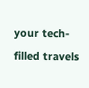your tech-filled travels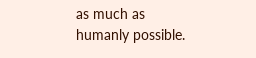as much as humanly possible.